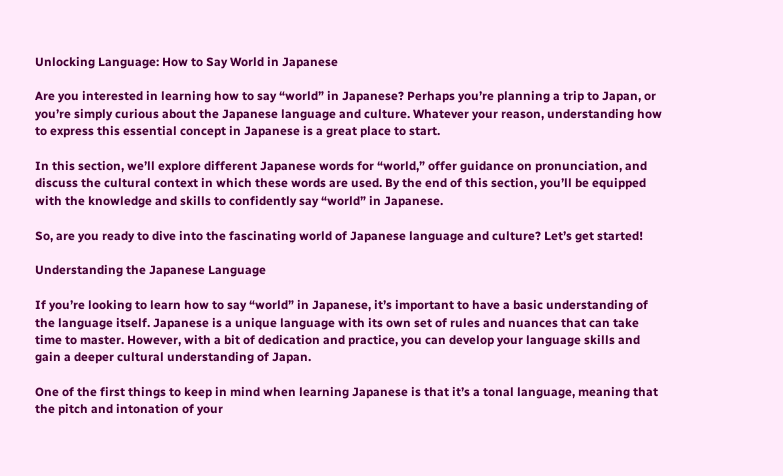Unlocking Language: How to Say World in Japanese

Are you interested in learning how to say “world” in Japanese? Perhaps you’re planning a trip to Japan, or you’re simply curious about the Japanese language and culture. Whatever your reason, understanding how to express this essential concept in Japanese is a great place to start.

In this section, we’ll explore different Japanese words for “world,” offer guidance on pronunciation, and discuss the cultural context in which these words are used. By the end of this section, you’ll be equipped with the knowledge and skills to confidently say “world” in Japanese.

So, are you ready to dive into the fascinating world of Japanese language and culture? Let’s get started!

Understanding the Japanese Language

If you’re looking to learn how to say “world” in Japanese, it’s important to have a basic understanding of the language itself. Japanese is a unique language with its own set of rules and nuances that can take time to master. However, with a bit of dedication and practice, you can develop your language skills and gain a deeper cultural understanding of Japan.

One of the first things to keep in mind when learning Japanese is that it’s a tonal language, meaning that the pitch and intonation of your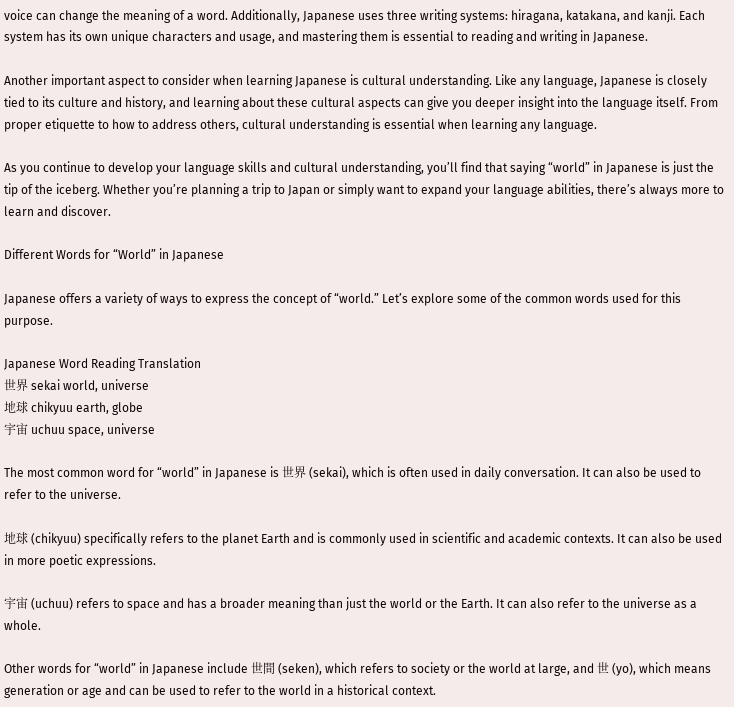voice can change the meaning of a word. Additionally, Japanese uses three writing systems: hiragana, katakana, and kanji. Each system has its own unique characters and usage, and mastering them is essential to reading and writing in Japanese.

Another important aspect to consider when learning Japanese is cultural understanding. Like any language, Japanese is closely tied to its culture and history, and learning about these cultural aspects can give you deeper insight into the language itself. From proper etiquette to how to address others, cultural understanding is essential when learning any language.

As you continue to develop your language skills and cultural understanding, you’ll find that saying “world” in Japanese is just the tip of the iceberg. Whether you’re planning a trip to Japan or simply want to expand your language abilities, there’s always more to learn and discover.

Different Words for “World” in Japanese

Japanese offers a variety of ways to express the concept of “world.” Let’s explore some of the common words used for this purpose.

Japanese Word Reading Translation
世界 sekai world, universe
地球 chikyuu earth, globe
宇宙 uchuu space, universe

The most common word for “world” in Japanese is 世界 (sekai), which is often used in daily conversation. It can also be used to refer to the universe.

地球 (chikyuu) specifically refers to the planet Earth and is commonly used in scientific and academic contexts. It can also be used in more poetic expressions.

宇宙 (uchuu) refers to space and has a broader meaning than just the world or the Earth. It can also refer to the universe as a whole.

Other words for “world” in Japanese include 世間 (seken), which refers to society or the world at large, and 世 (yo), which means generation or age and can be used to refer to the world in a historical context.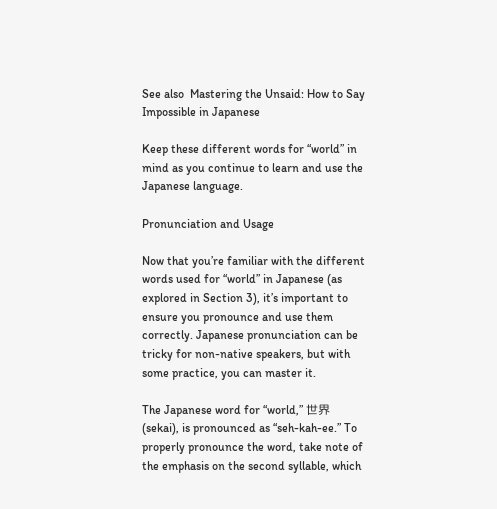See also  Mastering the Unsaid: How to Say Impossible in Japanese

Keep these different words for “world” in mind as you continue to learn and use the Japanese language.

Pronunciation and Usage

Now that you’re familiar with the different words used for “world” in Japanese (as explored in Section 3), it’s important to ensure you pronounce and use them correctly. Japanese pronunciation can be tricky for non-native speakers, but with some practice, you can master it.

The Japanese word for “world,” 世界 (sekai), is pronounced as “seh-kah-ee.” To properly pronounce the word, take note of the emphasis on the second syllable, which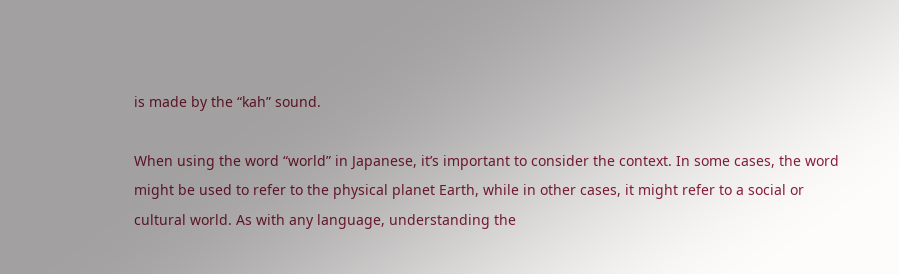is made by the “kah” sound.

When using the word “world” in Japanese, it’s important to consider the context. In some cases, the word might be used to refer to the physical planet Earth, while in other cases, it might refer to a social or cultural world. As with any language, understanding the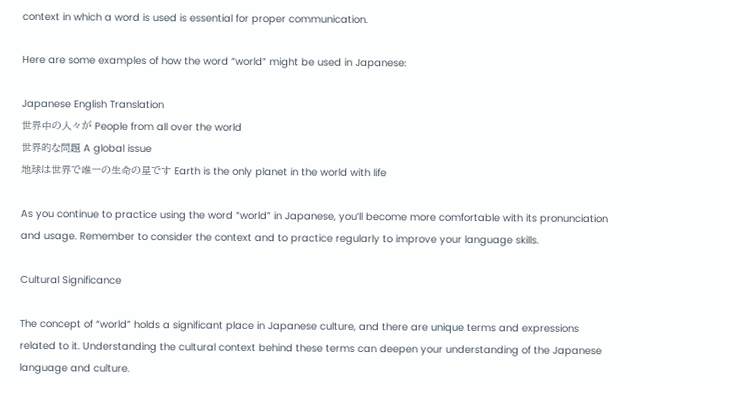context in which a word is used is essential for proper communication.

Here are some examples of how the word “world” might be used in Japanese:

Japanese English Translation
世界中の人々が People from all over the world
世界的な問題 A global issue
地球は世界で唯一の生命の星です Earth is the only planet in the world with life

As you continue to practice using the word “world” in Japanese, you’ll become more comfortable with its pronunciation and usage. Remember to consider the context and to practice regularly to improve your language skills.

Cultural Significance

The concept of “world” holds a significant place in Japanese culture, and there are unique terms and expressions related to it. Understanding the cultural context behind these terms can deepen your understanding of the Japanese language and culture.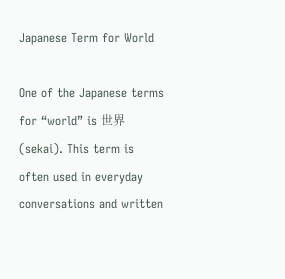Japanese Term for World

One of the Japanese terms for “world” is 世界 (sekai). This term is often used in everyday conversations and written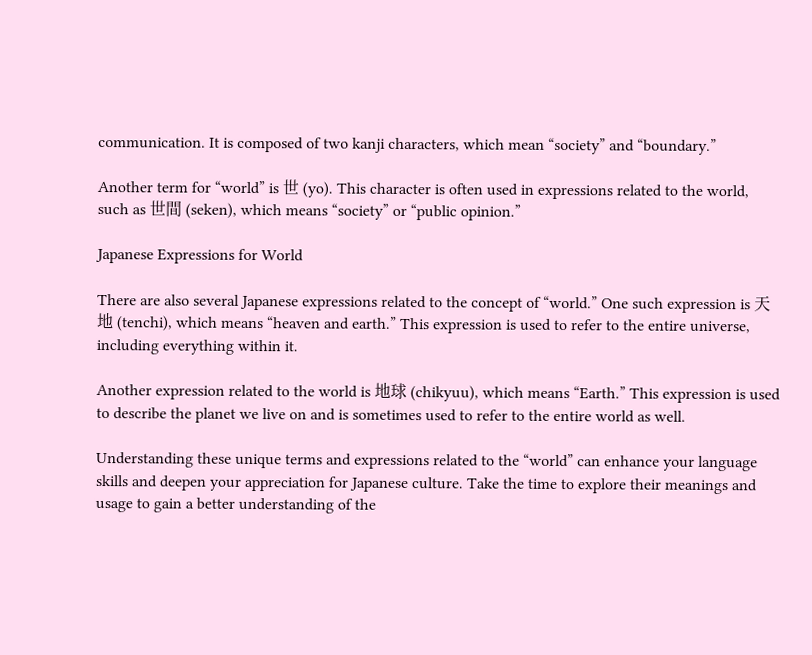communication. It is composed of two kanji characters, which mean “society” and “boundary.”

Another term for “world” is 世 (yo). This character is often used in expressions related to the world, such as 世間 (seken), which means “society” or “public opinion.”

Japanese Expressions for World

There are also several Japanese expressions related to the concept of “world.” One such expression is 天地 (tenchi), which means “heaven and earth.” This expression is used to refer to the entire universe, including everything within it.

Another expression related to the world is 地球 (chikyuu), which means “Earth.” This expression is used to describe the planet we live on and is sometimes used to refer to the entire world as well.

Understanding these unique terms and expressions related to the “world” can enhance your language skills and deepen your appreciation for Japanese culture. Take the time to explore their meanings and usage to gain a better understanding of the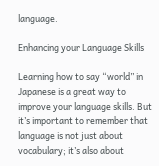language.

Enhancing your Language Skills

Learning how to say “world” in Japanese is a great way to improve your language skills. But it’s important to remember that language is not just about vocabulary; it’s also about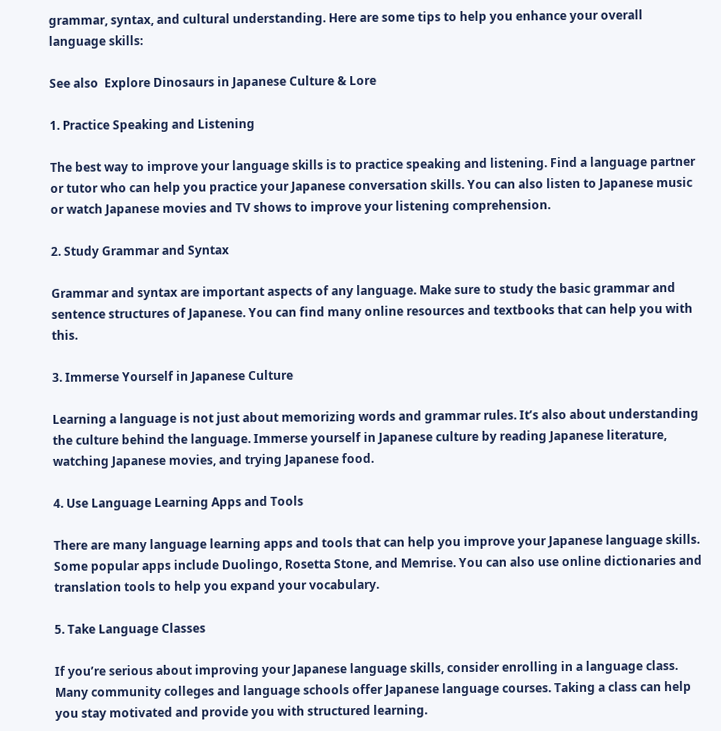grammar, syntax, and cultural understanding. Here are some tips to help you enhance your overall language skills:

See also  Explore Dinosaurs in Japanese Culture & Lore

1. Practice Speaking and Listening

The best way to improve your language skills is to practice speaking and listening. Find a language partner or tutor who can help you practice your Japanese conversation skills. You can also listen to Japanese music or watch Japanese movies and TV shows to improve your listening comprehension.

2. Study Grammar and Syntax

Grammar and syntax are important aspects of any language. Make sure to study the basic grammar and sentence structures of Japanese. You can find many online resources and textbooks that can help you with this.

3. Immerse Yourself in Japanese Culture

Learning a language is not just about memorizing words and grammar rules. It’s also about understanding the culture behind the language. Immerse yourself in Japanese culture by reading Japanese literature, watching Japanese movies, and trying Japanese food.

4. Use Language Learning Apps and Tools

There are many language learning apps and tools that can help you improve your Japanese language skills. Some popular apps include Duolingo, Rosetta Stone, and Memrise. You can also use online dictionaries and translation tools to help you expand your vocabulary.

5. Take Language Classes

If you’re serious about improving your Japanese language skills, consider enrolling in a language class. Many community colleges and language schools offer Japanese language courses. Taking a class can help you stay motivated and provide you with structured learning.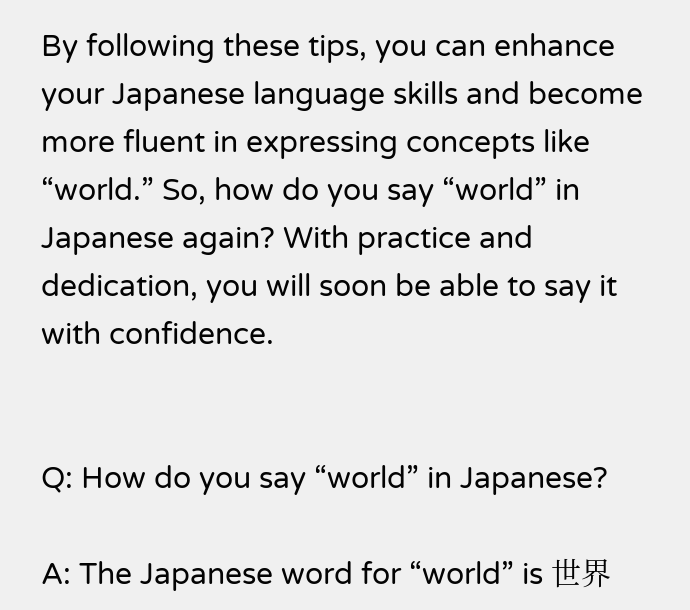By following these tips, you can enhance your Japanese language skills and become more fluent in expressing concepts like “world.” So, how do you say “world” in Japanese again? With practice and dedication, you will soon be able to say it with confidence.


Q: How do you say “world” in Japanese?

A: The Japanese word for “world” is 世界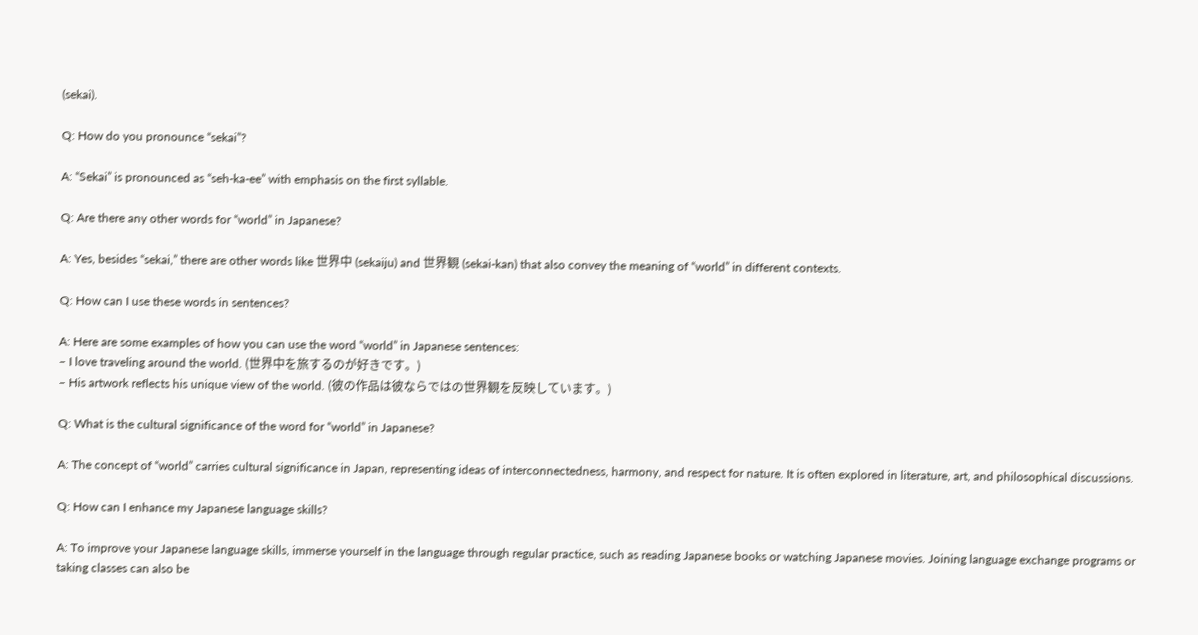(sekai).

Q: How do you pronounce “sekai”?

A: “Sekai” is pronounced as “seh-ka-ee” with emphasis on the first syllable.

Q: Are there any other words for “world” in Japanese?

A: Yes, besides “sekai,” there are other words like 世界中 (sekaiju) and 世界観 (sekai-kan) that also convey the meaning of “world” in different contexts.

Q: How can I use these words in sentences?

A: Here are some examples of how you can use the word “world” in Japanese sentences:
– I love traveling around the world. (世界中を旅するのが好きです。)
– His artwork reflects his unique view of the world. (彼の作品は彼ならではの世界観を反映しています。)

Q: What is the cultural significance of the word for “world” in Japanese?

A: The concept of “world” carries cultural significance in Japan, representing ideas of interconnectedness, harmony, and respect for nature. It is often explored in literature, art, and philosophical discussions.

Q: How can I enhance my Japanese language skills?

A: To improve your Japanese language skills, immerse yourself in the language through regular practice, such as reading Japanese books or watching Japanese movies. Joining language exchange programs or taking classes can also be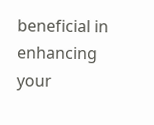beneficial in enhancing your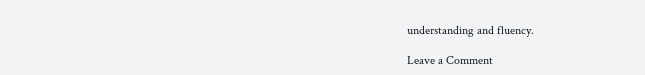understanding and fluency.

Leave a Comment